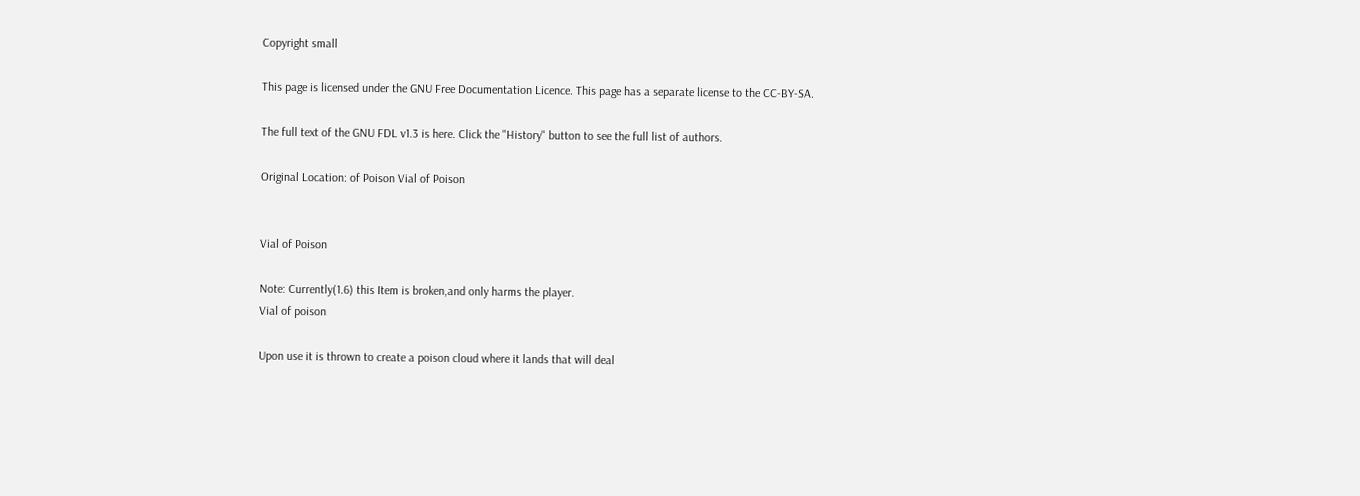Copyright small

This page is licensed under the GNU Free Documentation Licence. This page has a separate license to the CC-BY-SA.

The full text of the GNU FDL v1.3 is here. Click the "History" button to see the full list of authors.

Original Location: of Poison Vial of Poison


Vial of Poison

Note: Currently(1.6) this Item is broken,and only harms the player.
Vial of poison

Upon use it is thrown to create a poison cloud where it lands that will deal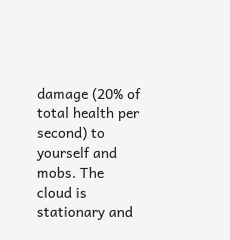damage (20% of total health per second) to yourself and mobs. The cloud is stationary and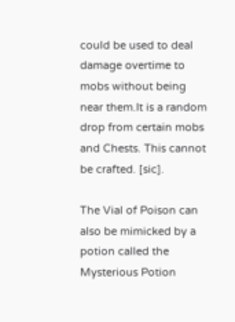could be used to deal damage overtime to mobs without being near them.It is a random drop from certain mobs and Chests. This cannot be crafted. [sic].

The Vial of Poison can also be mimicked by a potion called the Mysterious Potion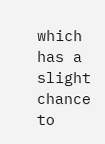which has a slight chance to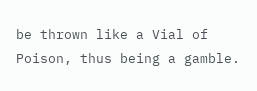be thrown like a Vial of Poison, thus being a gamble.